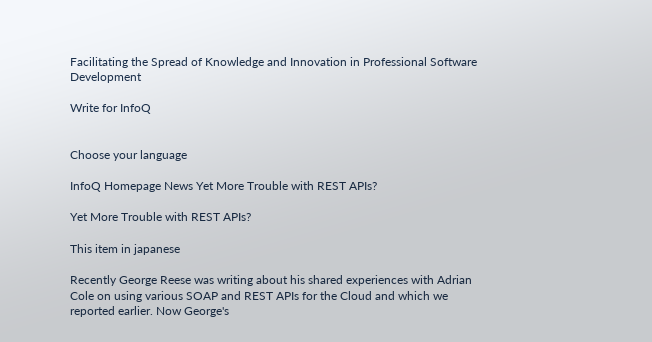Facilitating the Spread of Knowledge and Innovation in Professional Software Development

Write for InfoQ


Choose your language

InfoQ Homepage News Yet More Trouble with REST APIs?

Yet More Trouble with REST APIs?

This item in japanese

Recently George Reese was writing about his shared experiences with Adrian Cole on using various SOAP and REST APIs for the Cloud and which we reported earlier. Now George's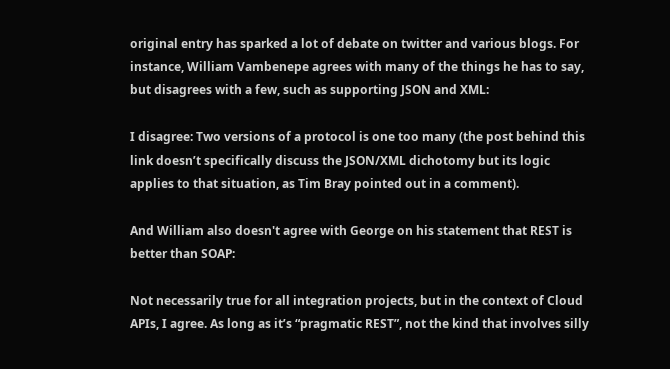original entry has sparked a lot of debate on twitter and various blogs. For instance, William Vambenepe agrees with many of the things he has to say, but disagrees with a few, such as supporting JSON and XML:

I disagree: Two versions of a protocol is one too many (the post behind this link doesn’t specifically discuss the JSON/XML dichotomy but its logic applies to that situation, as Tim Bray pointed out in a comment).

And William also doesn't agree with George on his statement that REST is better than SOAP:

Not necessarily true for all integration projects, but in the context of Cloud APIs, I agree. As long as it’s “pragmatic REST”, not the kind that involves silly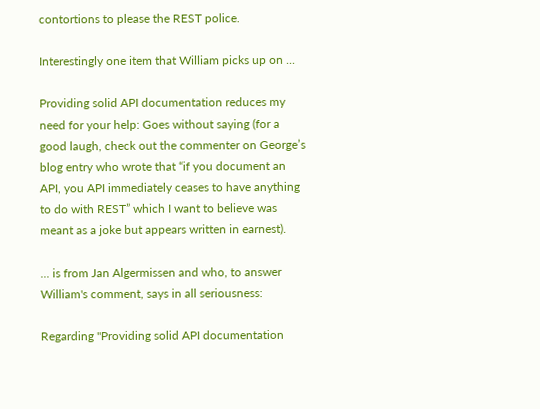contortions to please the REST police.

Interestingly one item that William picks up on ...

Providing solid API documentation reduces my need for your help: Goes without saying (for a good laugh, check out the commenter on George’s blog entry who wrote that “if you document an API, you API immediately ceases to have anything to do with REST” which I want to believe was meant as a joke but appears written in earnest).

... is from Jan Algermissen and who, to answer William's comment, says in all seriousness:

Regarding "Providing solid API documentation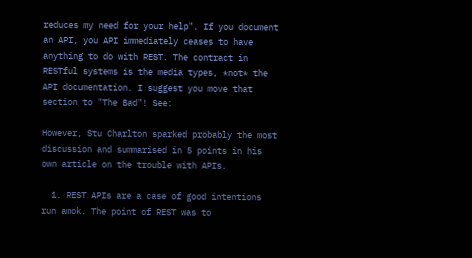reduces my need for your help". If you document an API, you API immediately ceases to have anything to do with REST. The contract in RESTful systems is the media types, *not* the API documentation. I suggest you move that section to "The Bad"! See:

However, Stu Charlton sparked probably the most discussion and summarised in 5 points in his own article on the trouble with APIs.

  1. REST APIs are a case of good intentions run amok. The point of REST was to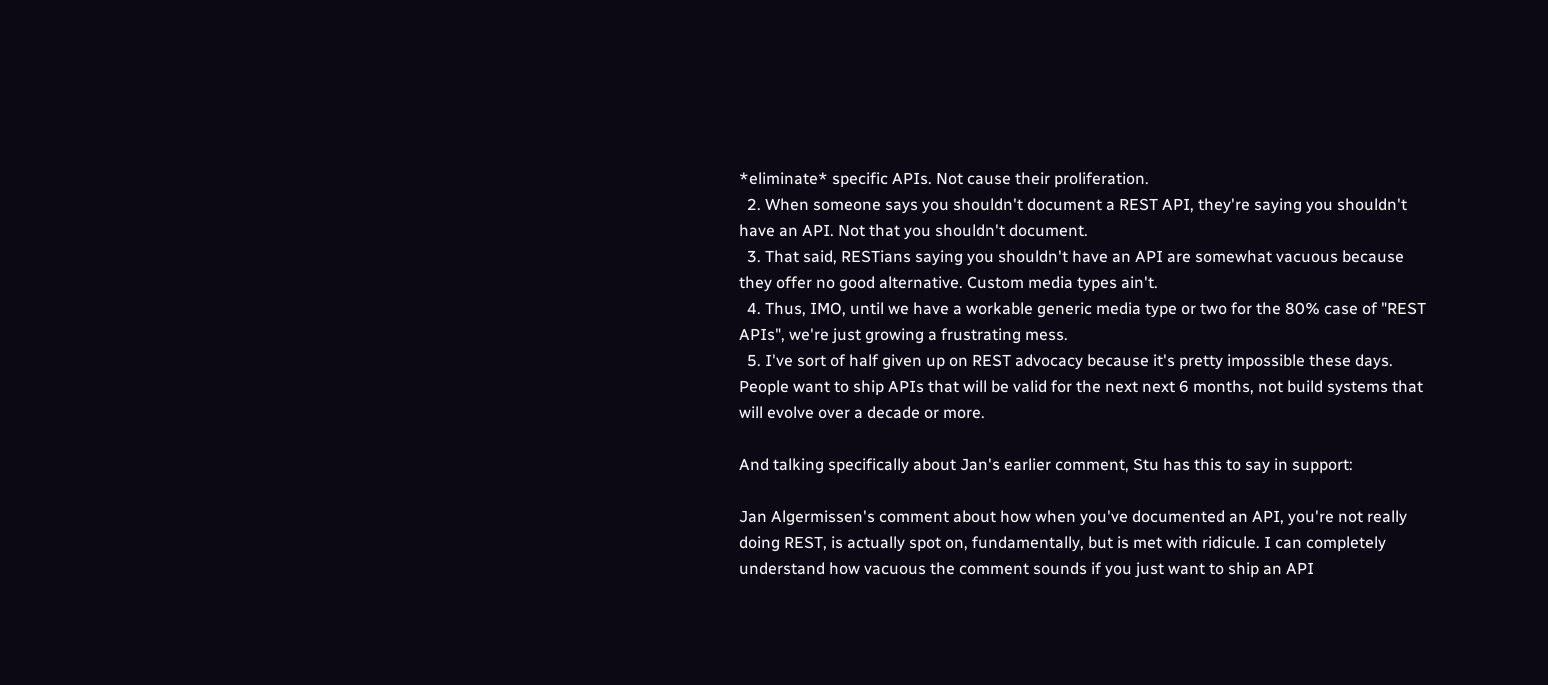*eliminate* specific APIs. Not cause their proliferation.
  2. When someone says you shouldn't document a REST API, they're saying you shouldn't have an API. Not that you shouldn't document.
  3. That said, RESTians saying you shouldn't have an API are somewhat vacuous because they offer no good alternative. Custom media types ain't.
  4. Thus, IMO, until we have a workable generic media type or two for the 80% case of "REST APIs", we're just growing a frustrating mess.
  5. I've sort of half given up on REST advocacy because it's pretty impossible these days. People want to ship APIs that will be valid for the next next 6 months, not build systems that will evolve over a decade or more.

And talking specifically about Jan's earlier comment, Stu has this to say in support:

Jan Algermissen's comment about how when you've documented an API, you're not really doing REST, is actually spot on, fundamentally, but is met with ridicule. I can completely understand how vacuous the comment sounds if you just want to ship an API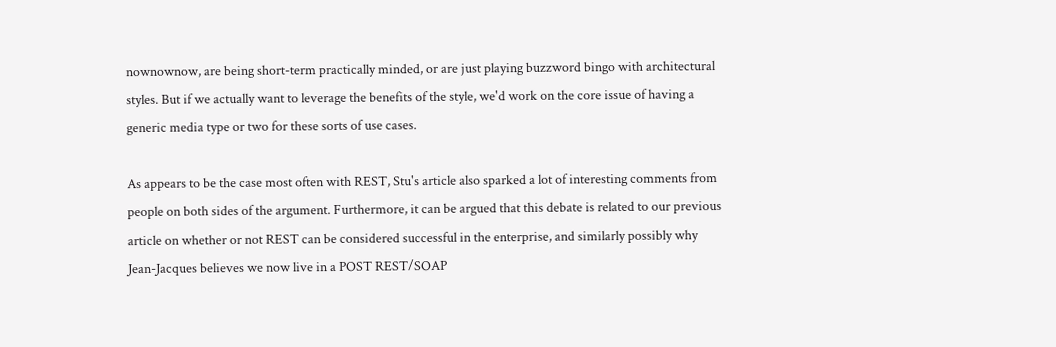nownownow, are being short-term practically minded, or are just playing buzzword bingo with architectural styles. But if we actually want to leverage the benefits of the style, we'd work on the core issue of having a generic media type or two for these sorts of use cases.

As appears to be the case most often with REST, Stu's article also sparked a lot of interesting comments from people on both sides of the argument. Furthermore, it can be argued that this debate is related to our previous article on whether or not REST can be considered successful in the enterprise, and similarly possibly why Jean-Jacques believes we now live in a POST REST/SOAP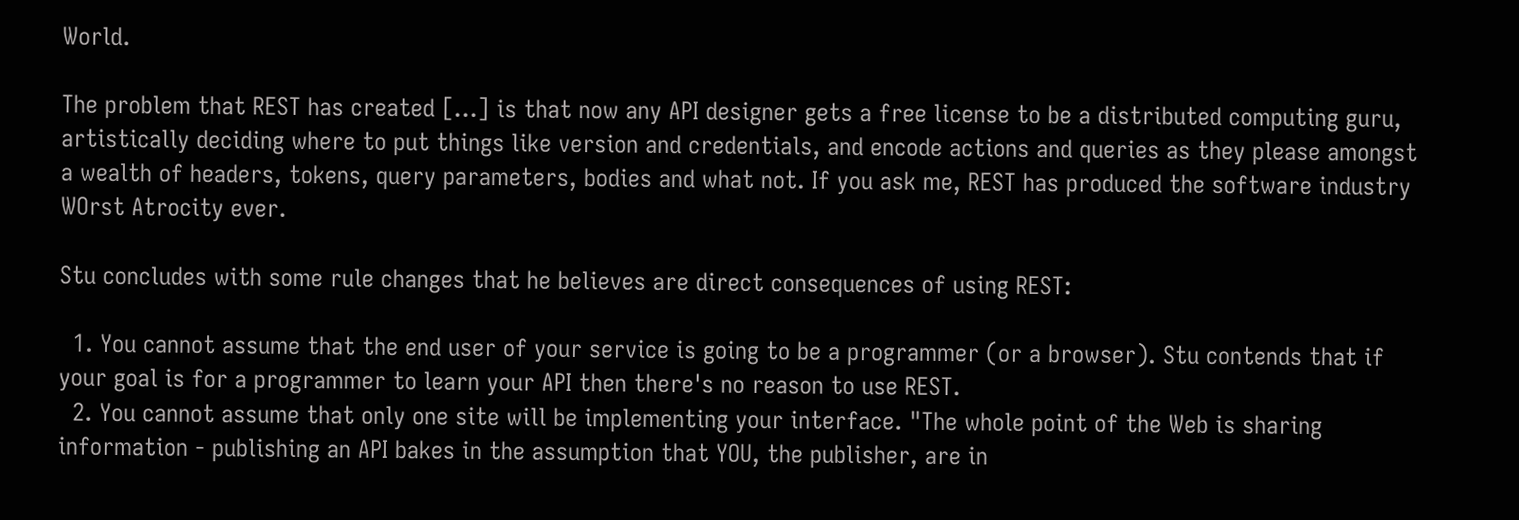World.

The problem that REST has created [...] is that now any API designer gets a free license to be a distributed computing guru, artistically deciding where to put things like version and credentials, and encode actions and queries as they please amongst a wealth of headers, tokens, query parameters, bodies and what not. If you ask me, REST has produced the software industry WOrst Atrocity ever.

Stu concludes with some rule changes that he believes are direct consequences of using REST:

  1. You cannot assume that the end user of your service is going to be a programmer (or a browser). Stu contends that if your goal is for a programmer to learn your API then there's no reason to use REST.
  2. You cannot assume that only one site will be implementing your interface. "The whole point of the Web is sharing information - publishing an API bakes in the assumption that YOU, the publisher, are in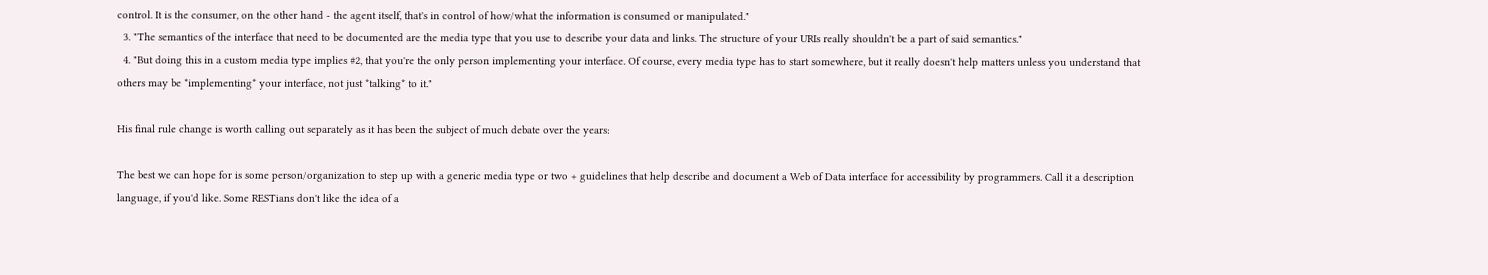control. It is the consumer, on the other hand - the agent itself, that's in control of how/what the information is consumed or manipulated."
  3. "The semantics of the interface that need to be documented are the media type that you use to describe your data and links. The structure of your URIs really shouldn't be a part of said semantics."
  4. "But doing this in a custom media type implies #2, that you're the only person implementing your interface. Of course, every media type has to start somewhere, but it really doesn't help matters unless you understand that others may be *implementing* your interface, not just *talking* to it."

His final rule change is worth calling out separately as it has been the subject of much debate over the years:

The best we can hope for is some person/organization to step up with a generic media type or two + guidelines that help describe and document a Web of Data interface for accessibility by programmers. Call it a description language, if you'd like. Some RESTians don't like the idea of a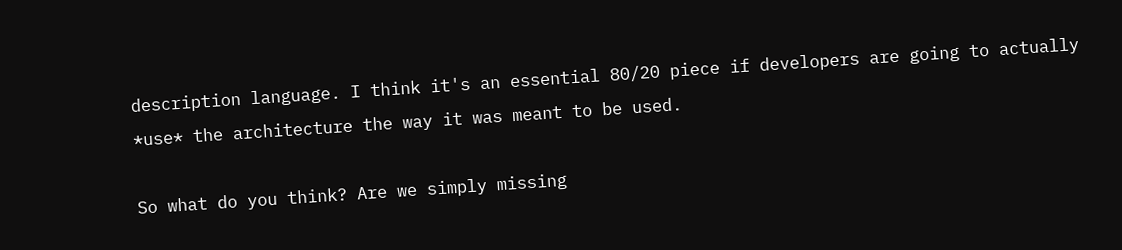description language. I think it's an essential 80/20 piece if developers are going to actually *use* the architecture the way it was meant to be used.

So what do you think? Are we simply missing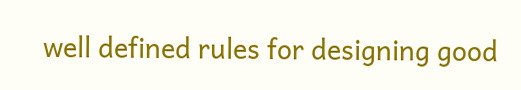well defined rules for designing good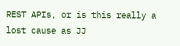REST APIs, or is this really a lost cause as JJ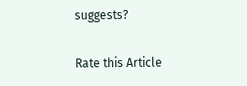suggests?

Rate this Article